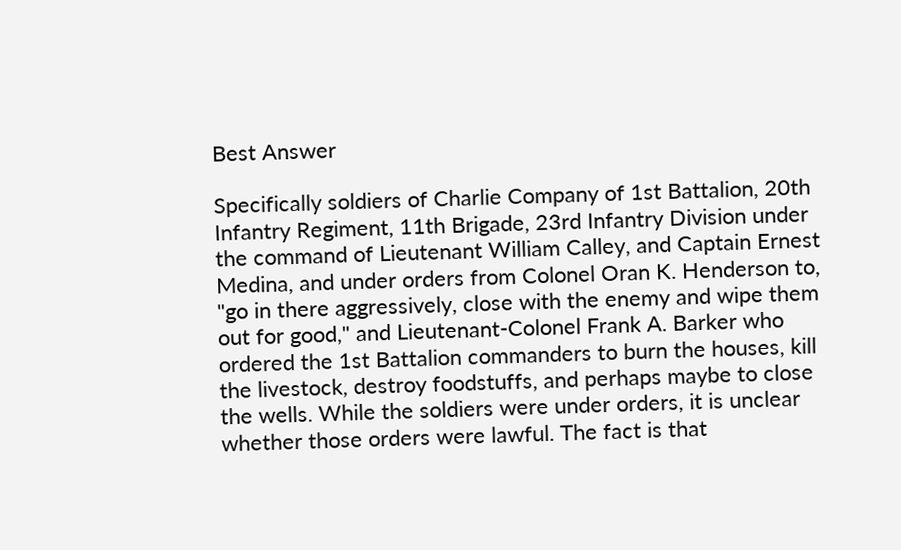Best Answer

Specifically soldiers of Charlie Company of 1st Battalion, 20th Infantry Regiment, 11th Brigade, 23rd Infantry Division under the command of Lieutenant William Calley, and Captain Ernest Medina, and under orders from Colonel Oran K. Henderson to, "go in there aggressively, close with the enemy and wipe them out for good," and Lieutenant-Colonel Frank A. Barker who ordered the 1st Battalion commanders to burn the houses, kill the livestock, destroy foodstuffs, and perhaps maybe to close the wells. While the soldiers were under orders, it is unclear whether those orders were lawful. The fact is that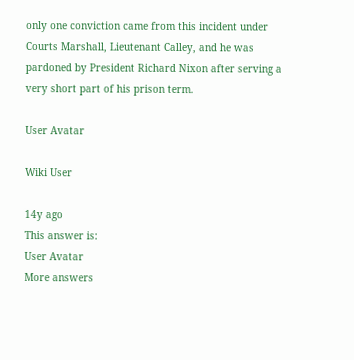only one conviction came from this incident under Courts Marshall, Lieutenant Calley, and he was pardoned by President Richard Nixon after serving a very short part of his prison term.

User Avatar

Wiki User

14y ago
This answer is:
User Avatar
More answers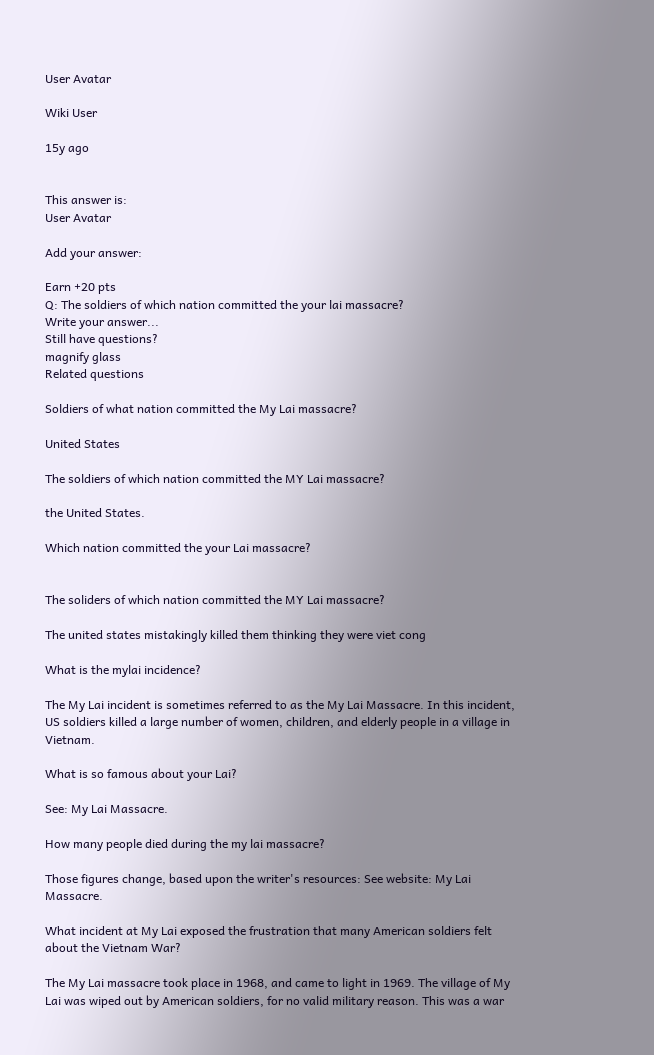User Avatar

Wiki User

15y ago


This answer is:
User Avatar

Add your answer:

Earn +20 pts
Q: The soldiers of which nation committed the your lai massacre?
Write your answer...
Still have questions?
magnify glass
Related questions

Soldiers of what nation committed the My Lai massacre?

United States

The soldiers of which nation committed the MY Lai massacre?

the United States.

Which nation committed the your Lai massacre?


The soliders of which nation committed the MY Lai massacre?

The united states mistakingly killed them thinking they were viet cong

What is the mylai incidence?

The My Lai incident is sometimes referred to as the My Lai Massacre. In this incident, US soldiers killed a large number of women, children, and elderly people in a village in Vietnam.

What is so famous about your Lai?

See: My Lai Massacre.

How many people died during the my lai massacre?

Those figures change, based upon the writer's resources: See website: My Lai Massacre.

What incident at My Lai exposed the frustration that many American soldiers felt about the Vietnam War?

The My Lai massacre took place in 1968, and came to light in 1969. The village of My Lai was wiped out by American soldiers, for no valid military reason. This was a war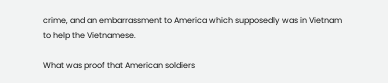crime, and an embarrassment to America which supposedly was in Vietnam to help the Vietnamese.

What was proof that American soldiers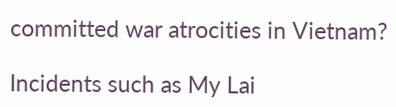committed war atrocities in Vietnam?

Incidents such as My Lai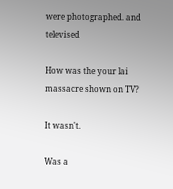were photographed. and televised

How was the your lai massacre shown on TV?

It wasn't.

Was a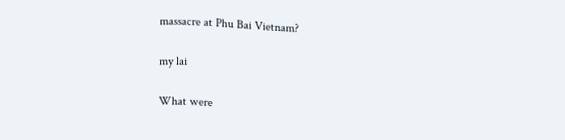massacre at Phu Bai Vietnam?

my lai

What were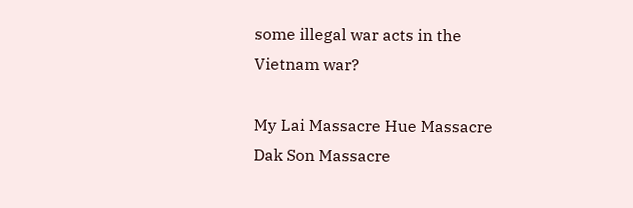some illegal war acts in the Vietnam war?

My Lai Massacre Hue Massacre Dak Son Massacre